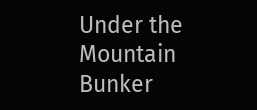Under the Mountain Bunker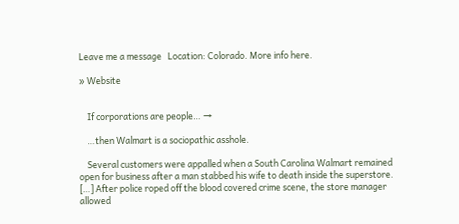Leave me a message   Location: Colorado. More info here.

» Website


    If corporations are people… →

    …then Walmart is a sociopathic asshole.

    Several customers were appalled when a South Carolina Walmart remained open for business after a man stabbed his wife to death inside the superstore. […] After police roped off the blood covered crime scene, the store manager allowed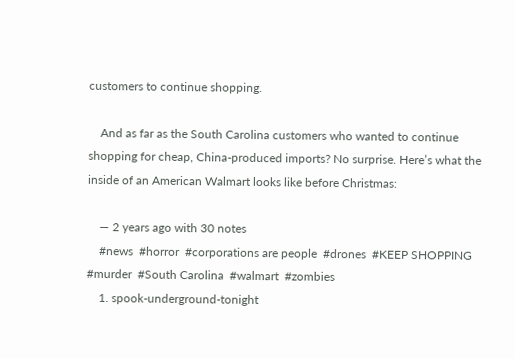customers to continue shopping.

    And as far as the South Carolina customers who wanted to continue shopping for cheap, China-produced imports? No surprise. Here’s what the inside of an American Walmart looks like before Christmas:

    — 2 years ago with 30 notes
    #news  #horror  #corporations are people  #drones  #KEEP SHOPPING  #murder  #South Carolina  #walmart  #zombies
    1. spook-underground-tonight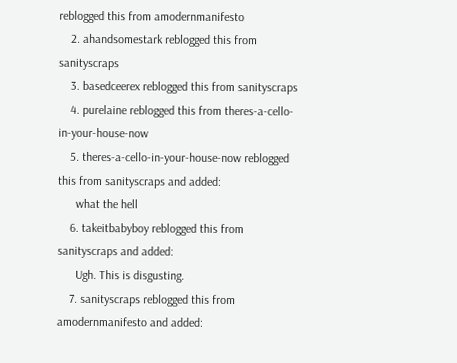reblogged this from amodernmanifesto
    2. ahandsomestark reblogged this from sanityscraps
    3. basedceerex reblogged this from sanityscraps
    4. purelaine reblogged this from theres-a-cello-in-your-house-now
    5. theres-a-cello-in-your-house-now reblogged this from sanityscraps and added:
      what the hell
    6. takeitbabyboy reblogged this from sanityscraps and added:
      Ugh. This is disgusting.
    7. sanityscraps reblogged this from amodernmanifesto and added: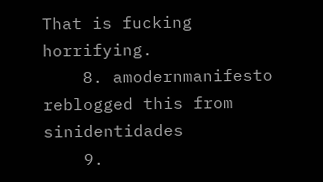That is fucking horrifying.
    8. amodernmanifesto reblogged this from sinidentidades
    9.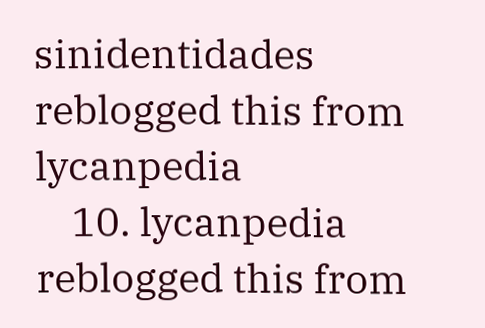sinidentidades reblogged this from lycanpedia
    10. lycanpedia reblogged this from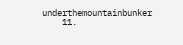underthemountainbunker
    11.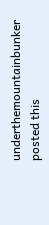underthemountainbunker posted this